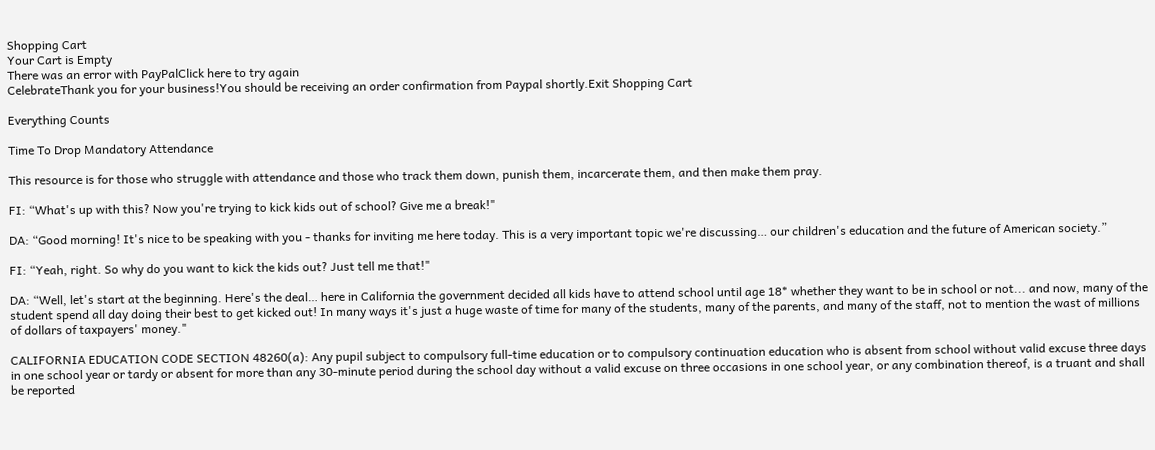Shopping Cart
Your Cart is Empty
There was an error with PayPalClick here to try again
CelebrateThank you for your business!You should be receiving an order confirmation from Paypal shortly.Exit Shopping Cart

Everything Counts

Time To Drop Mandatory Attendance

This resource is for those who struggle with attendance and those who track them down, punish them, incarcerate them, and then make them pray.

FI: “What's up with this? Now you're trying to kick kids out of school? Give me a break!"

DA: “Good morning! It's nice to be speaking with you - thanks for inviting me here today. This is a very important topic we're discussing… our children's education and the future of American society.”

FI: “Yeah, right. So why do you want to kick the kids out? Just tell me that!"

DA: “Well, let's start at the beginning. Here's the deal… here in California the government decided all kids have to attend school until age 18* whether they want to be in school or not... and now, many of the student spend all day doing their best to get kicked out! In many ways it's just a huge waste of time for many of the students, many of the parents, and many of the staff, not to mention the wast of millions of dollars of taxpayers' money."

CALIFORNIA EDUCATION CODE SECTION 48260(a): Any pupil subject to compulsory full-time education or to compulsory continuation education who is absent from school without valid excuse three days in one school year or tardy or absent for more than any 30-minute period during the school day without a valid excuse on three occasions in one school year, or any combination thereof, is a truant and shall be reported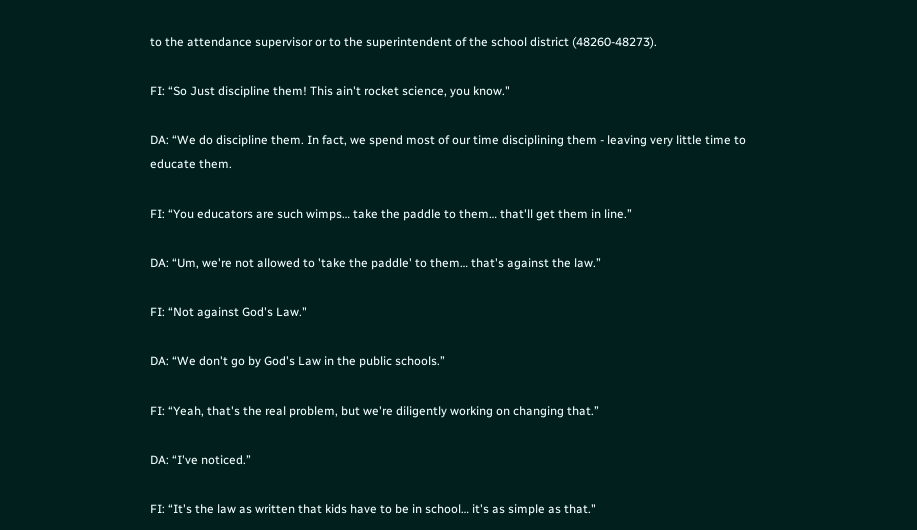to the attendance supervisor or to the superintendent of the school district (48260-48273).

FI: “So Just discipline them! This ain't rocket science, you know."

DA: “We do discipline them. In fact, we spend most of our time disciplining them - leaving very little time to educate them.

FI: “You educators are such wimps… take the paddle to them… that'll get them in line.”

DA: “Um, we're not allowed to 'take the paddle' to them… that's against the law.”

FI: “Not against God's Law."

DA: “We don't go by God's Law in the public schools.”

FI: “Yeah, that's the real problem, but we're diligently working on changing that.”

DA: “I've noticed.”

FI: “It's the law as written that kids have to be in school… it's as simple as that."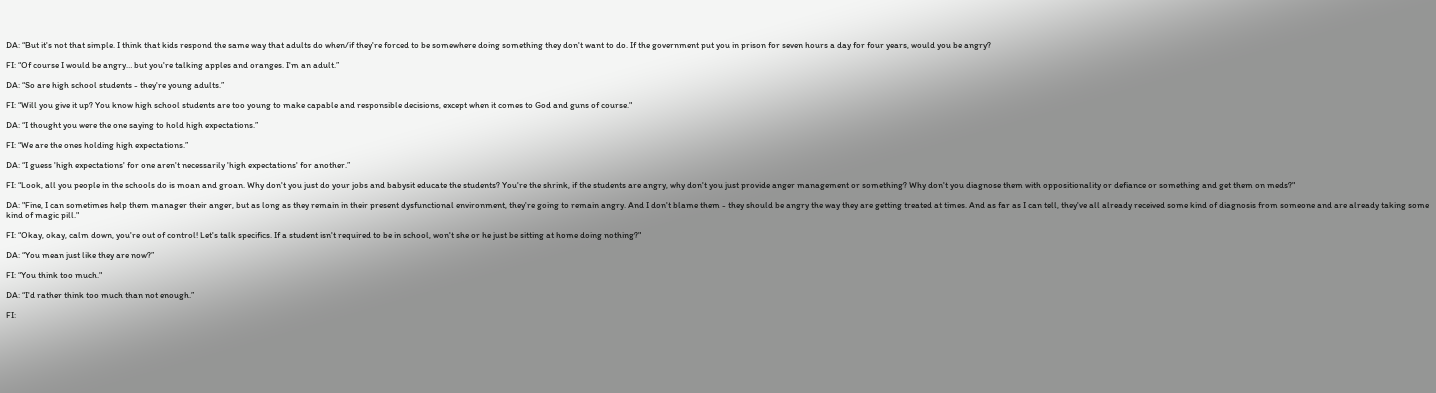DA: “But it's not that simple. I think that kids respond the same way that adults do when/if they're forced to be somewhere doing something they don't want to do. If the government put you in prison for seven hours a day for four years, would you be angry?

FI: “Of course I would be angry… but you're talking apples and oranges. I'm an adult.”

DA: “So are high school students - they're young adults.”

FI: “Will you give it up? You know high school students are too young to make capable and responsible decisions, except when it comes to God and guns of course."

DA: “I thought you were the one saying to hold high expectations.”

FI: “We are the ones holding high expectations.”

DA: “I guess 'high expectations' for one aren't necessarily 'high expectations' for another.”

FI: “Look, all you people in the schools do is moan and groan. Why don't you just do your jobs and babysit educate the students? You're the shrink, if the students are angry, why don't you just provide anger management or something? Why don't you diagnose them with oppositionality or defiance or something and get them on meds?"

DA: "Fine, I can sometimes help them manager their anger, but as long as they remain in their present dysfunctional environment, they're going to remain angry. And I don't blame them - they should be angry the way they are getting treated at times. And as far as I can tell, they've all already received some kind of diagnosis from someone and are already taking some kind of magic pill."

FI: “Okay, okay, calm down, you're out of control! Let's talk specifics. If a student isn't required to be in school, won't she or he just be sitting at home doing nothing?"

DA: “You mean just like they are now?”

FI: “You think too much."

DA: “I'd rather think too much than not enough.”

FI: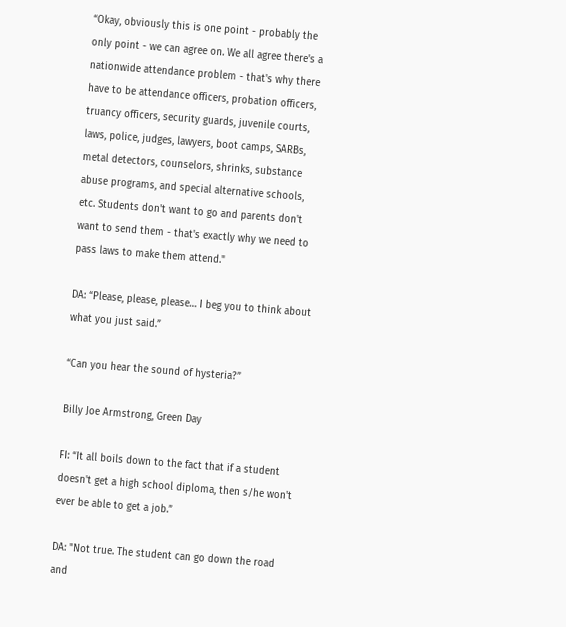“Okay, obviously this is one point - probably the only point - we can agree on. We all agree there's a nationwide attendance problem - that's why there have to be attendance officers, probation officers, truancy officers, security guards, juvenile courts, laws, police, judges, lawyers, boot camps, SARBs, metal detectors, counselors, shrinks, substance abuse programs, and special alternative schools, etc. Students don't want to go and parents don't want to send them - that's exactly why we need to pass laws to make them attend."

DA: “Please, please, please… I beg you to think about what you just said.”

“Can you hear the sound of hysteria?”

Billy Joe Armstrong, Green Day

FI: “It all boils down to the fact that if a student doesn't get a high school diploma, then s/he won't ever be able to get a job.”

DA: "Not true. The student can go down the road and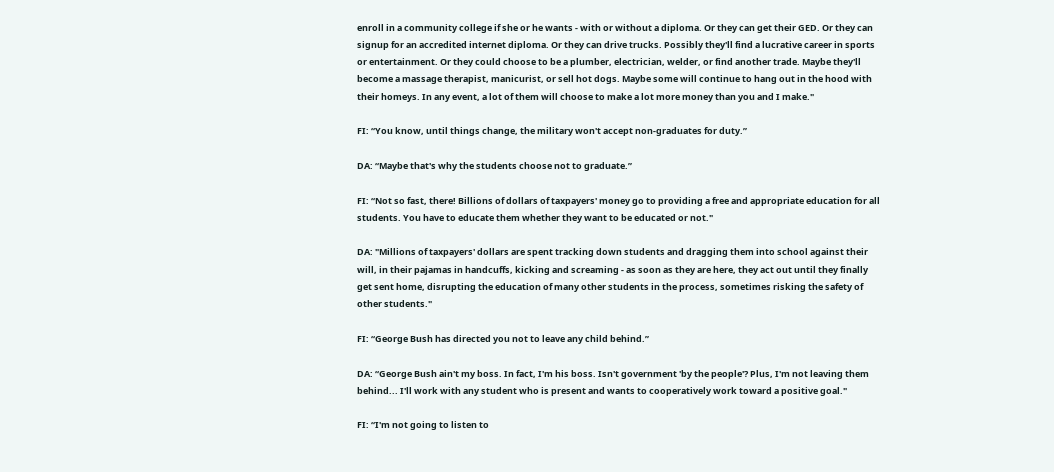enroll in a community college if she or he wants - with or without a diploma. Or they can get their GED. Or they can signup for an accredited internet diploma. Or they can drive trucks. Possibly they'll find a lucrative career in sports or entertainment. Or they could choose to be a plumber, electrician, welder, or find another trade. Maybe they'll become a massage therapist, manicurist, or sell hot dogs. Maybe some will continue to hang out in the hood with their homeys. In any event, a lot of them will choose to make a lot more money than you and I make."

FI: “You know, until things change, the military won't accept non-graduates for duty.”

DA: “Maybe that's why the students choose not to graduate.”

FI: “Not so fast, there! Billions of dollars of taxpayers' money go to providing a free and appropriate education for all students. You have to educate them whether they want to be educated or not."

DA: "Millions of taxpayers' dollars are spent tracking down students and dragging them into school against their will, in their pajamas in handcuffs, kicking and screaming - as soon as they are here, they act out until they finally get sent home, disrupting the education of many other students in the process, sometimes risking the safety of other students."

FI: “George Bush has directed you not to leave any child behind.”

DA: “George Bush ain't my boss. In fact, I'm his boss. Isn't government 'by the people'? Plus, I'm not leaving them behind... I'll work with any student who is present and wants to cooperatively work toward a positive goal."

FI: “I'm not going to listen to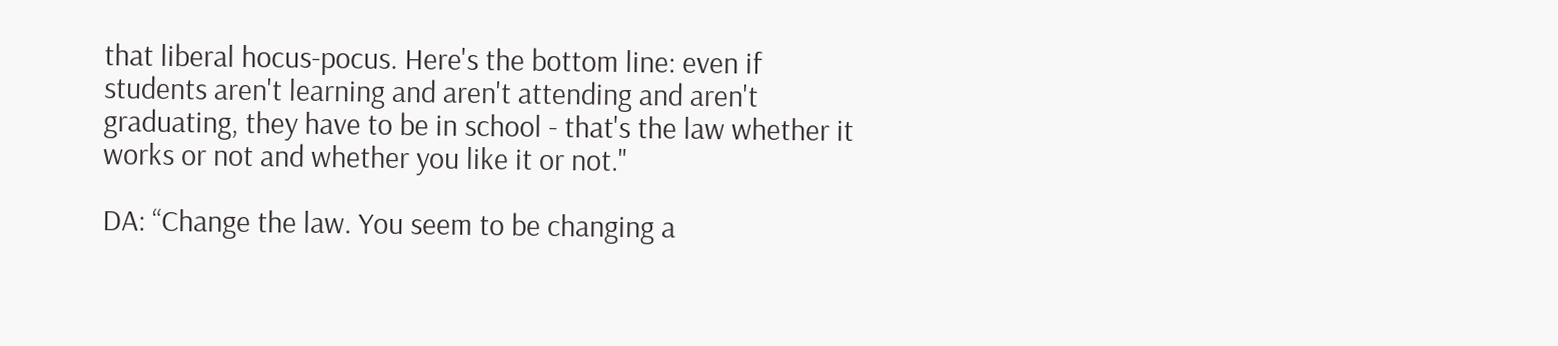that liberal hocus-pocus. Here's the bottom line: even if students aren't learning and aren't attending and aren't graduating, they have to be in school - that's the law whether it works or not and whether you like it or not."

DA: “Change the law. You seem to be changing a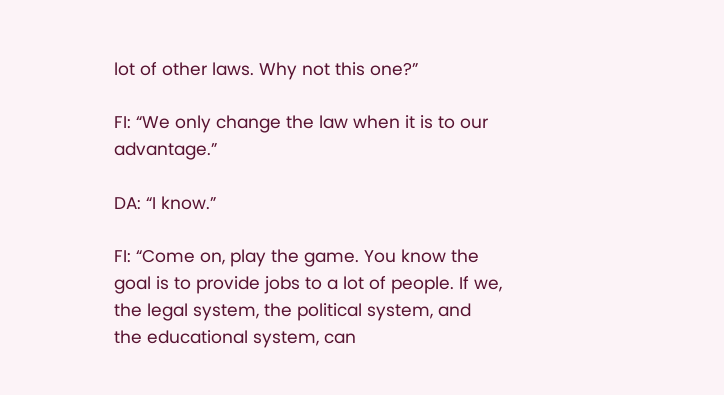lot of other laws. Why not this one?”

FI: “We only change the law when it is to our advantage.”

DA: “I know.”

FI: “Come on, play the game. You know the goal is to provide jobs to a lot of people. If we, the legal system, the political system, and the educational system, can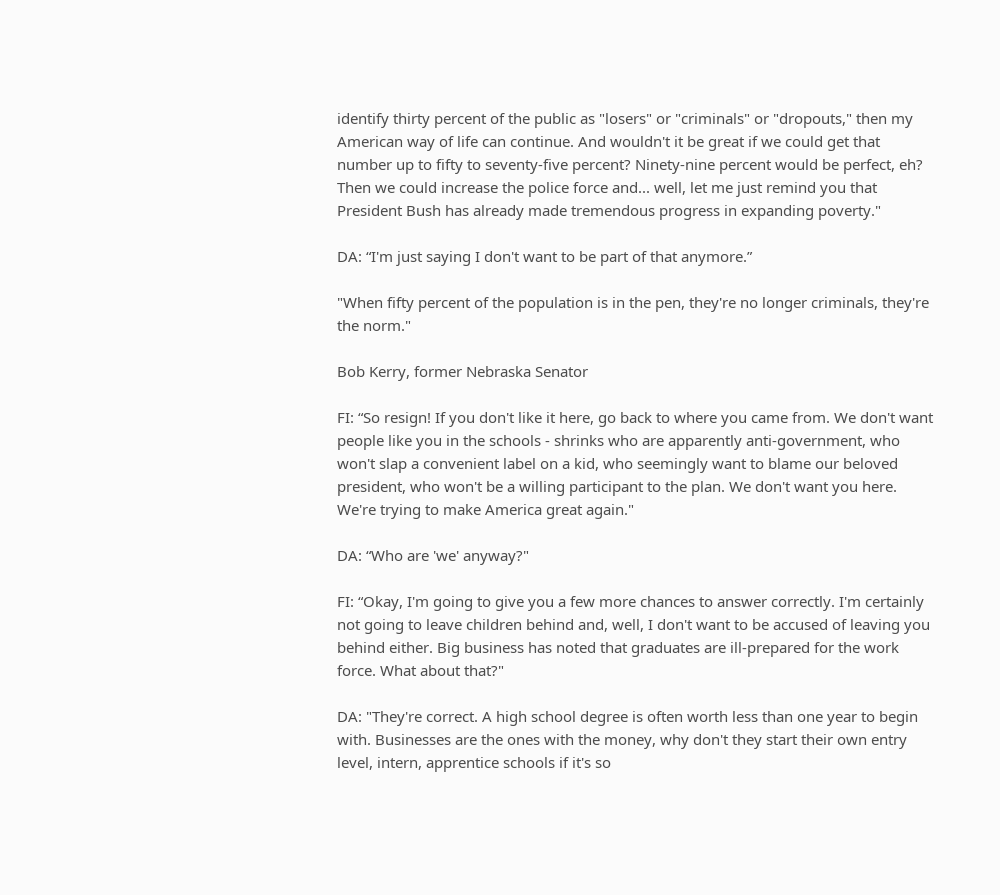identify thirty percent of the public as "losers" or "criminals" or "dropouts," then my American way of life can continue. And wouldn't it be great if we could get that number up to fifty to seventy-five percent? Ninety-nine percent would be perfect, eh? Then we could increase the police force and... well, let me just remind you that President Bush has already made tremendous progress in expanding poverty."

DA: “I'm just saying I don't want to be part of that anymore.”

"When fifty percent of the population is in the pen, they're no longer criminals, they're the norm."

Bob Kerry, former Nebraska Senator

FI: “So resign! If you don't like it here, go back to where you came from. We don't want people like you in the schools - shrinks who are apparently anti-government, who won't slap a convenient label on a kid, who seemingly want to blame our beloved president, who won't be a willing participant to the plan. We don't want you here. We're trying to make America great again."

DA: “Who are 'we' anyway?"

FI: “Okay, I'm going to give you a few more chances to answer correctly. I'm certainly not going to leave children behind and, well, I don't want to be accused of leaving you behind either. Big business has noted that graduates are ill-prepared for the work force. What about that?"

DA: "They're correct. A high school degree is often worth less than one year to begin with. Businesses are the ones with the money, why don't they start their own entry level, intern, apprentice schools if it's so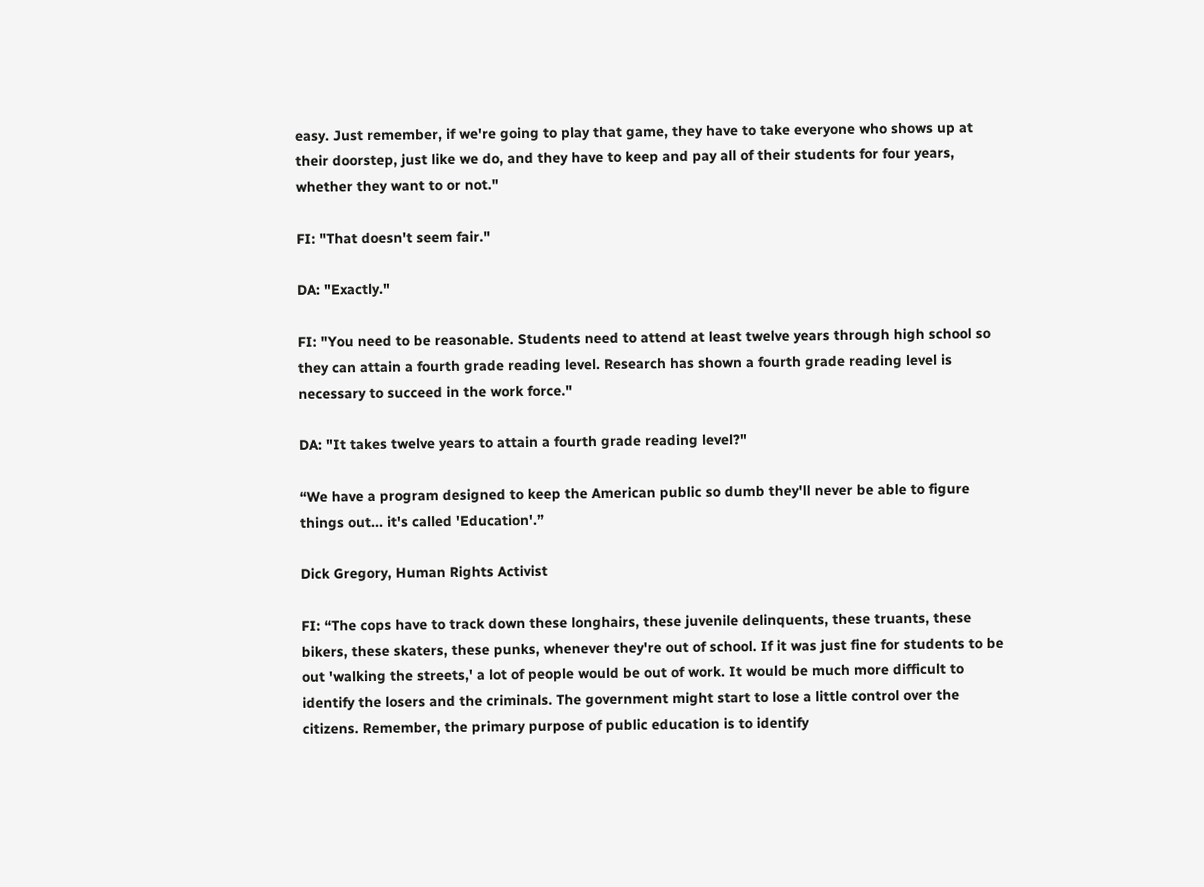easy. Just remember, if we're going to play that game, they have to take everyone who shows up at their doorstep, just like we do, and they have to keep and pay all of their students for four years, whether they want to or not."

FI: "That doesn't seem fair."

DA: "Exactly."

FI: "You need to be reasonable. Students need to attend at least twelve years through high school so they can attain a fourth grade reading level. Research has shown a fourth grade reading level is necessary to succeed in the work force."

DA: "It takes twelve years to attain a fourth grade reading level?"

“We have a program designed to keep the American public so dumb they'll never be able to figure things out... it's called 'Education'.”

Dick Gregory, Human Rights Activist

FI: “The cops have to track down these longhairs, these juvenile delinquents, these truants, these bikers, these skaters, these punks, whenever they're out of school. If it was just fine for students to be out 'walking the streets,' a lot of people would be out of work. It would be much more difficult to identify the losers and the criminals. The government might start to lose a little control over the citizens. Remember, the primary purpose of public education is to identify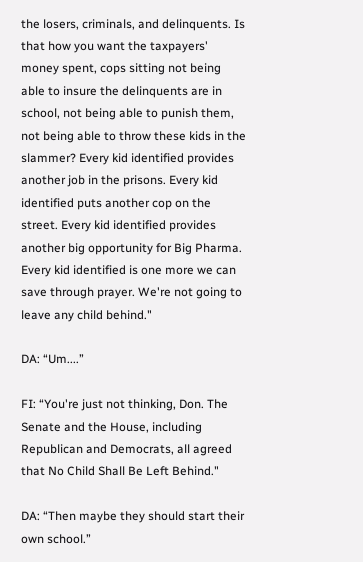the losers, criminals, and delinquents. Is that how you want the taxpayers' money spent, cops sitting not being able to insure the delinquents are in school, not being able to punish them, not being able to throw these kids in the slammer? Every kid identified provides another job in the prisons. Every kid identified puts another cop on the street. Every kid identified provides another big opportunity for Big Pharma. Every kid identified is one more we can save through prayer. We're not going to leave any child behind."

DA: “Um....”

FI: “You're just not thinking, Don. The Senate and the House, including Republican and Democrats, all agreed that No Child Shall Be Left Behind."

DA: “Then maybe they should start their own school.”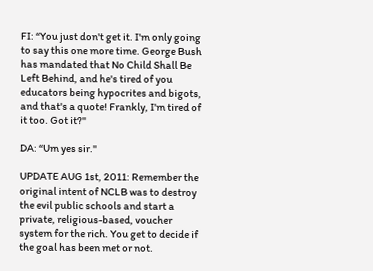FI: “You just don't get it. I'm only going to say this one more time. George Bush has mandated that No Child Shall Be Left Behind, and he's tired of you educators being hypocrites and bigots, and that's a quote! Frankly, I'm tired of it too. Got it?"

DA: “Um yes sir."

UPDATE AUG 1st, 2011: Remember the original intent of NCLB was to destroy the evil public schools and start a private, religious-based, voucher system for the rich. You get to decide if the goal has been met or not.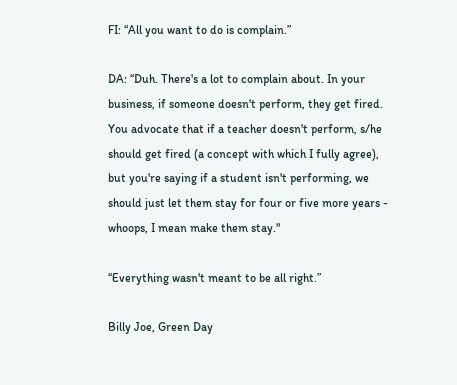FI: “All you want to do is complain.”

DA: “Duh. There's a lot to complain about. In your business, if someone doesn't perform, they get fired. You advocate that if a teacher doesn't perform, s/he should get fired (a concept with which I fully agree), but you're saying if a student isn't performing, we should just let them stay for four or five more years - whoops, I mean make them stay."

“Everything wasn't meant to be all right.”

Billy Joe, Green Day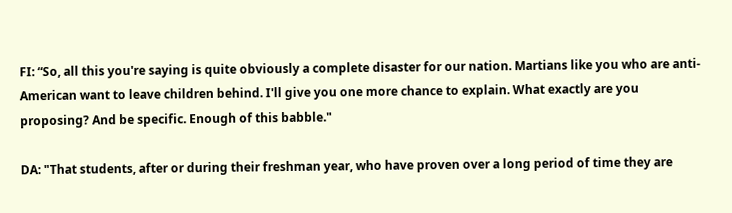FI: “So, all this you're saying is quite obviously a complete disaster for our nation. Martians like you who are anti-American want to leave children behind. I'll give you one more chance to explain. What exactly are you proposing? And be specific. Enough of this babble."

DA: "That students, after or during their freshman year, who have proven over a long period of time they are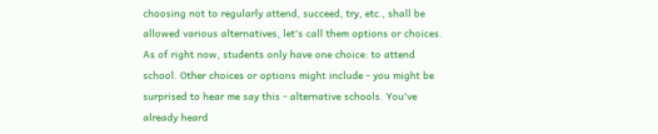choosing not to regularly attend, succeed, try, etc., shall be allowed various alternatives, let's call them options or choices. As of right now, students only have one choice: to attend school. Other choices or options might include - you might be surprised to hear me say this - alternative schools. You've already heard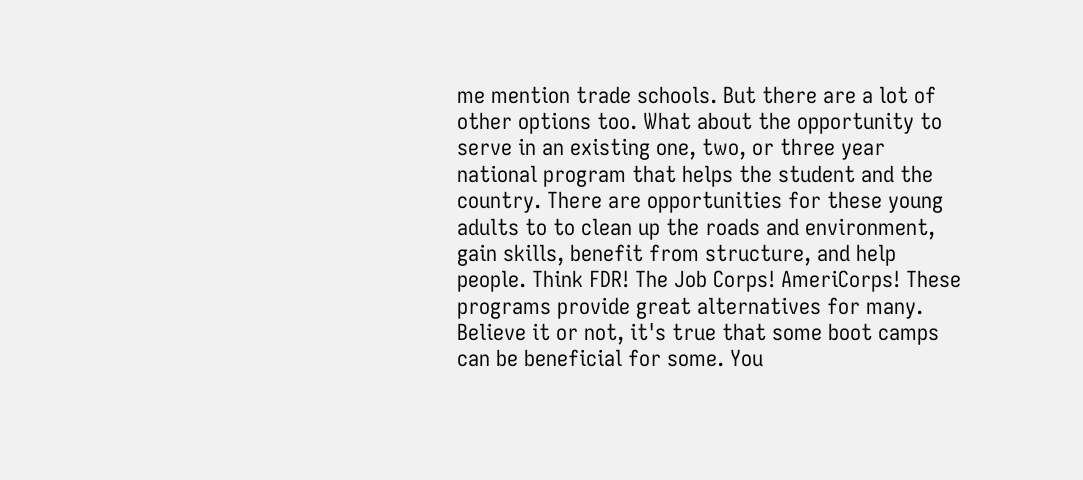me mention trade schools. But there are a lot of other options too. What about the opportunity to serve in an existing one, two, or three year national program that helps the student and the country. There are opportunities for these young adults to to clean up the roads and environment, gain skills, benefit from structure, and help people. Think FDR! The Job Corps! AmeriCorps! These programs provide great alternatives for many. Believe it or not, it's true that some boot camps can be beneficial for some. You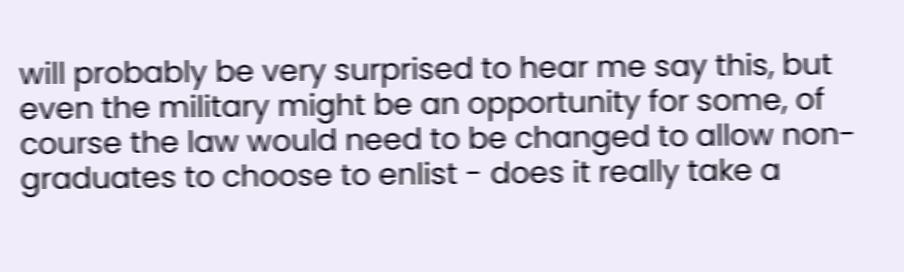will probably be very surprised to hear me say this, but even the military might be an opportunity for some, of course the law would need to be changed to allow non-graduates to choose to enlist - does it really take a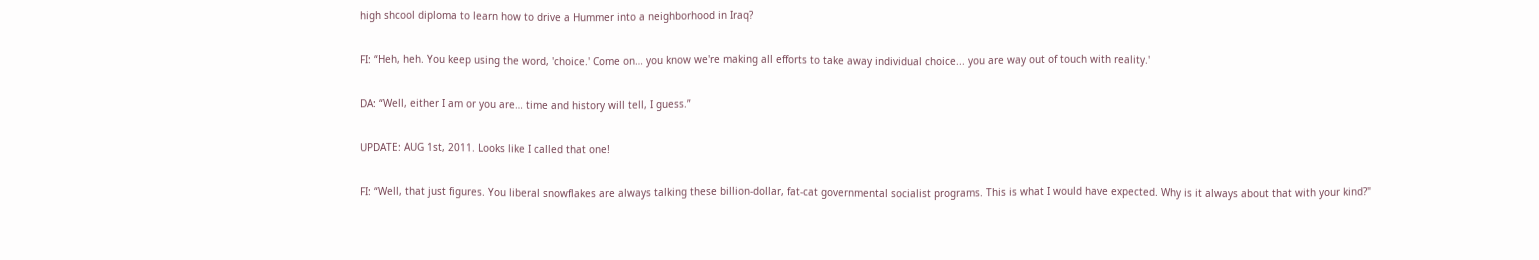high shcool diploma to learn how to drive a Hummer into a neighborhood in Iraq?

FI: “Heh, heh. You keep using the word, 'choice.' Come on… you know we're making all efforts to take away individual choice... you are way out of touch with reality.'

DA: “Well, either I am or you are… time and history will tell, I guess.”

UPDATE: AUG 1st, 2011. Looks like I called that one!

FI: “Well, that just figures. You liberal snowflakes are always talking these billion-dollar, fat-cat governmental socialist programs. This is what I would have expected. Why is it always about that with your kind?"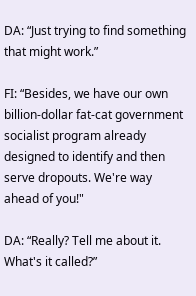DA: “Just trying to find something that might work.”

FI: “Besides, we have our own billion-dollar fat-cat government socialist program already designed to identify and then serve dropouts. We're way ahead of you!"

DA: “Really? Tell me about it. What's it called?”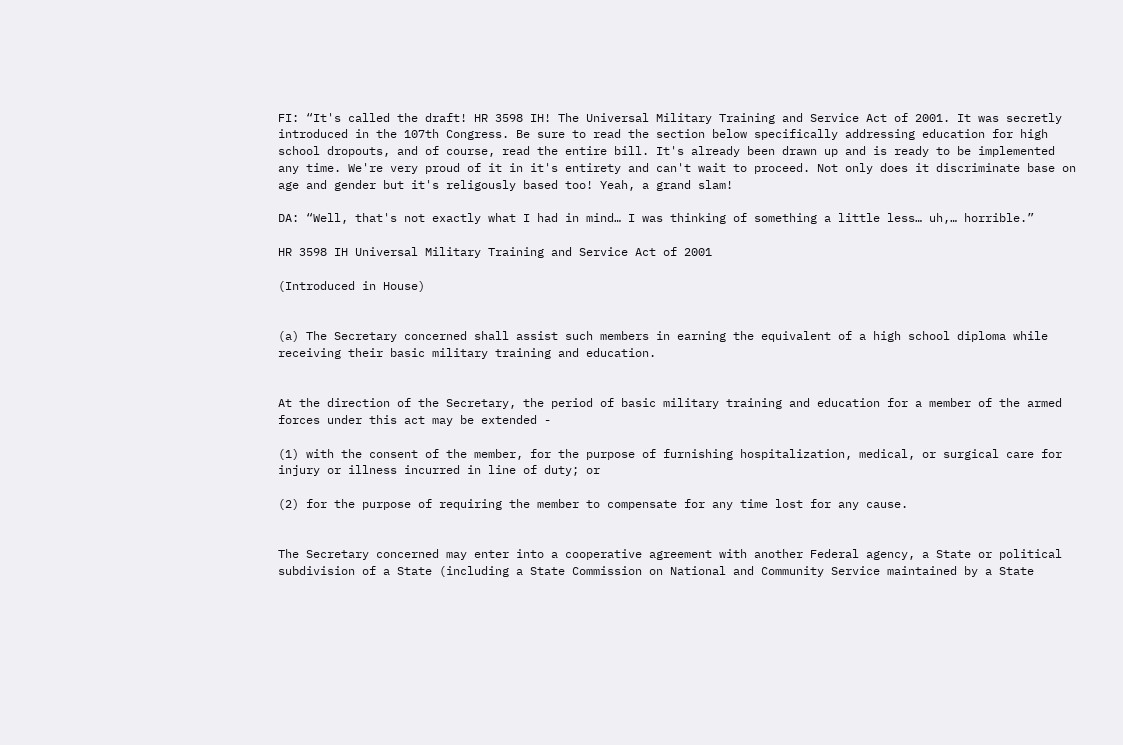FI: “It's called the draft! HR 3598 IH! The Universal Military Training and Service Act of 2001. It was secretly introduced in the 107th Congress. Be sure to read the section below specifically addressing education for high school dropouts, and of course, read the entire bill. It's already been drawn up and is ready to be implemented any time. We're very proud of it in it's entirety and can't wait to proceed. Not only does it discriminate base on age and gender but it's religously based too! Yeah, a grand slam!

DA: “Well, that's not exactly what I had in mind… I was thinking of something a little less… uh,… horrible.”

HR 3598 IH Universal Military Training and Service Act of 2001

(Introduced in House)


(a) The Secretary concerned shall assist such members in earning the equivalent of a high school diploma while receiving their basic military training and education.


At the direction of the Secretary, the period of basic military training and education for a member of the armed forces under this act may be extended -

(1) with the consent of the member, for the purpose of furnishing hospitalization, medical, or surgical care for injury or illness incurred in line of duty; or

(2) for the purpose of requiring the member to compensate for any time lost for any cause.


The Secretary concerned may enter into a cooperative agreement with another Federal agency, a State or political subdivision of a State (including a State Commission on National and Community Service maintained by a State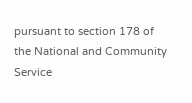pursuant to section 178 of the National and Community Service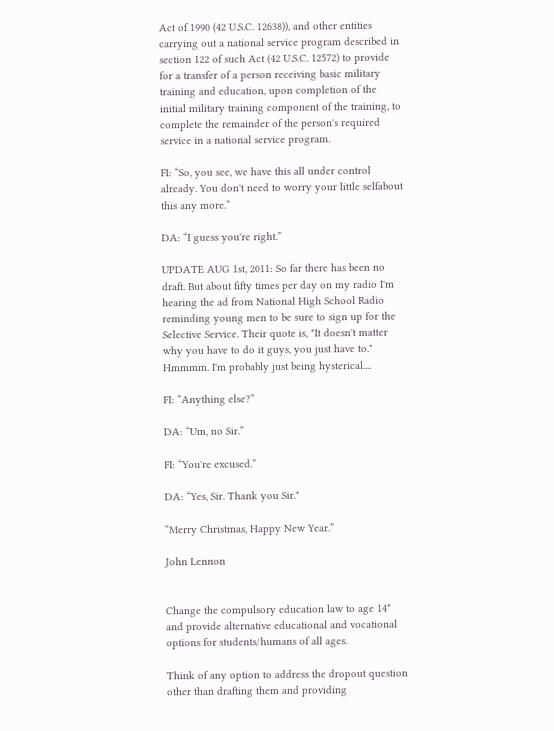Act of 1990 (42 U.S.C. 12638)), and other entities carrying out a national service program described in section 122 of such Act (42 U.S.C. 12572) to provide for a transfer of a person receiving basic military training and education, upon completion of the initial military training component of the training, to complete the remainder of the person's required service in a national service program.

FI: “So, you see, we have this all under control already. You don't need to worry your little selfabout this any more.”

DA: “I guess you're right.”

UPDATE AUG 1st, 2011: So far there has been no draft. But about fifty times per day on my radio I'm hearing the ad from National High School Radio reminding young men to be sure to sign up for the Selective Service. Their quote is, "It doesn't matter why you have to do it guys, you just have to." Hmmmm. I'm probably just being hysterical....

FI: “Anything else?”

DA: “Um, no Sir.”

FI: “You're excused.”

DA: “Yes, Sir. Thank you Sir."

“Merry Christmas, Happy New Year.”

John Lennon


Change the compulsory education law to age 14* and provide alternative educational and vocational options for students/humans of all ages.

Think of any option to address the dropout question other than drafting them and providing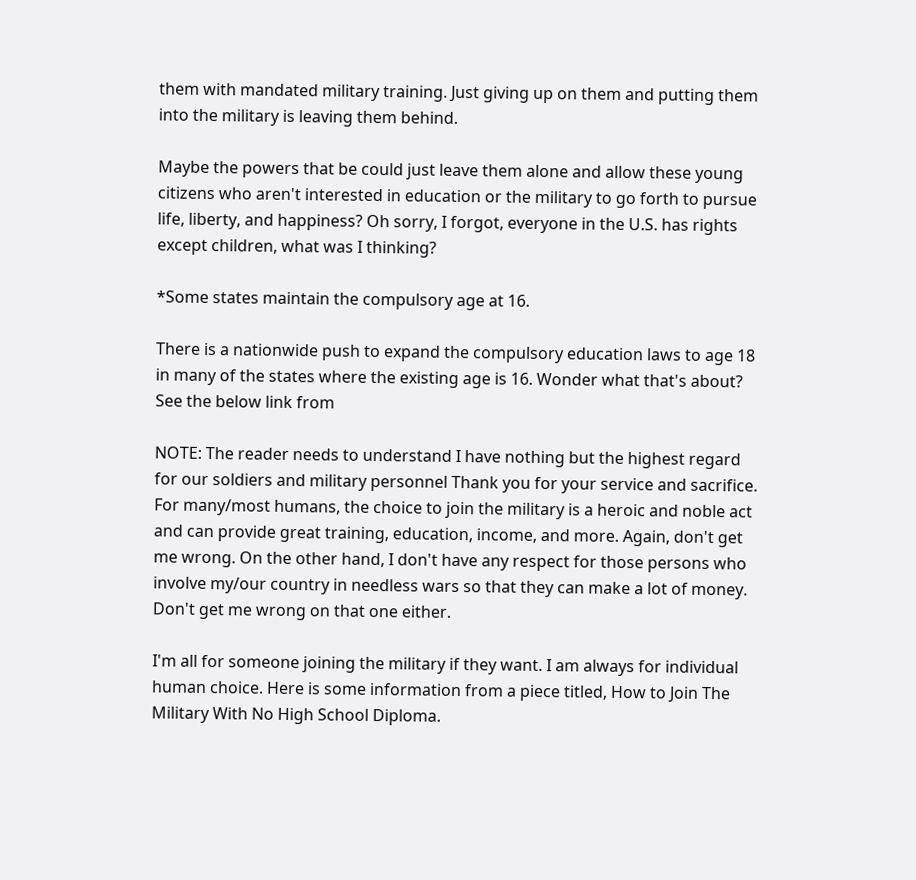them with mandated military training. Just giving up on them and putting them into the military is leaving them behind.

Maybe the powers that be could just leave them alone and allow these young citizens who aren't interested in education or the military to go forth to pursue life, liberty, and happiness? Oh sorry, I forgot, everyone in the U.S. has rights except children, what was I thinking?

*Some states maintain the compulsory age at 16.

There is a nationwide push to expand the compulsory education laws to age 18 in many of the states where the existing age is 16. Wonder what that's about? See the below link from

NOTE: The reader needs to understand I have nothing but the highest regard for our soldiers and military personnel Thank you for your service and sacrifice. For many/most humans, the choice to join the military is a heroic and noble act and can provide great training, education, income, and more. Again, don't get me wrong. On the other hand, I don't have any respect for those persons who involve my/our country in needless wars so that they can make a lot of money. Don't get me wrong on that one either.

I'm all for someone joining the military if they want. I am always for individual human choice. Here is some information from a piece titled, How to Join The Military With No High School Diploma.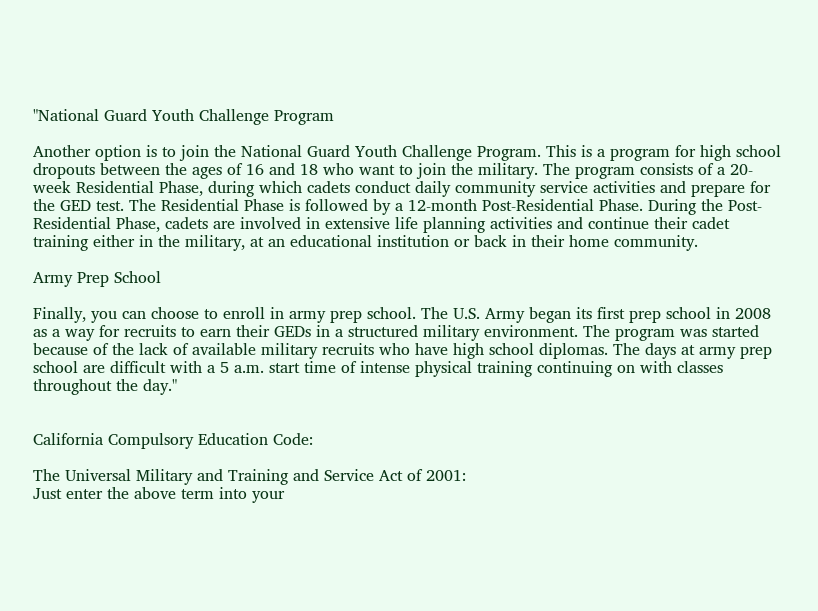"National Guard Youth Challenge Program

Another option is to join the National Guard Youth Challenge Program. This is a program for high school dropouts between the ages of 16 and 18 who want to join the military. The program consists of a 20-week Residential Phase, during which cadets conduct daily community service activities and prepare for the GED test. The Residential Phase is followed by a 12-month Post-Residential Phase. During the Post-Residential Phase, cadets are involved in extensive life planning activities and continue their cadet training either in the military, at an educational institution or back in their home community.

Army Prep School

Finally, you can choose to enroll in army prep school. The U.S. Army began its first prep school in 2008 as a way for recruits to earn their GEDs in a structured military environment. The program was started because of the lack of available military recruits who have high school diplomas. The days at army prep school are difficult with a 5 a.m. start time of intense physical training continuing on with classes throughout the day."


California Compulsory Education Code:

The Universal Military and Training and Service Act of 2001:
Just enter the above term into your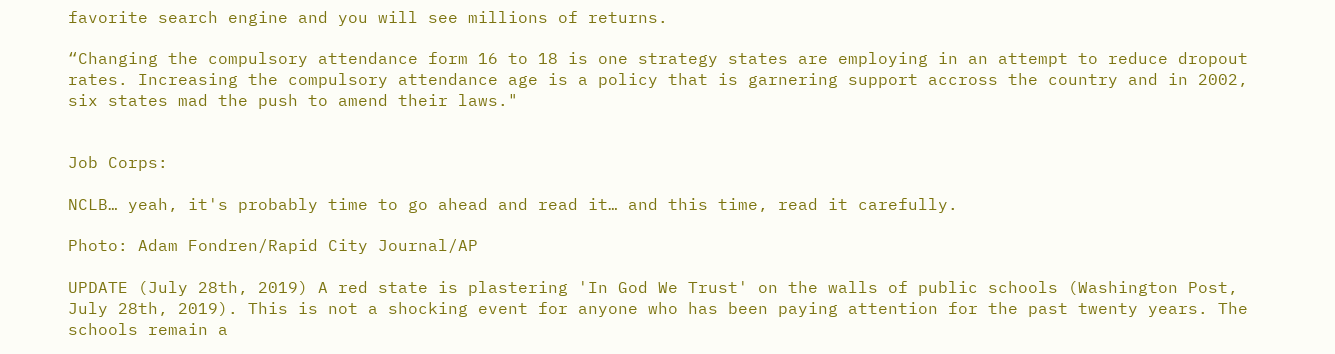favorite search engine and you will see millions of returns.

“Changing the compulsory attendance form 16 to 18 is one strategy states are employing in an attempt to reduce dropout rates. Increasing the compulsory attendance age is a policy that is garnering support accross the country and in 2002, six states mad the push to amend their laws."


Job Corps:

NCLB… yeah, it's probably time to go ahead and read it… and this time, read it carefully.

Photo: Adam Fondren/Rapid City Journal/AP

UPDATE (July 28th, 2019) A red state is plastering 'In God We Trust' on the walls of public schools (Washington Post, July 28th, 2019). This is not a shocking event for anyone who has been paying attention for the past twenty years. The schools remain a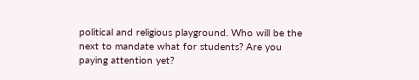political and religious playground. Who will be the next to mandate what for students? Are you paying attention yet?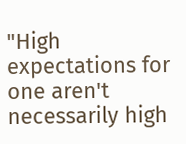"High expectations for one aren't necessarily high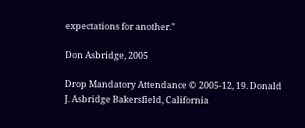expectations for another."

Don Asbridge, 2005

Drop Mandatory Attendance © 2005-12, 19. Donald J. Asbridge Bakersfield, California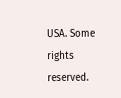USA. Some rights reserved.